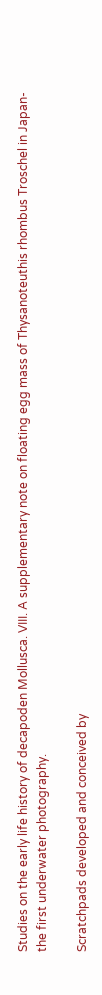Studies on the early life history of decapoden Mollusca. VIII. A supplementary note on floating egg mass of Thysanoteuthis rhombus Troschel in Japan- the first underwater photography.

Scratchpads developed and conceived by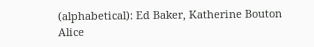(alphabetical): Ed Baker, Katherine Bouton Alice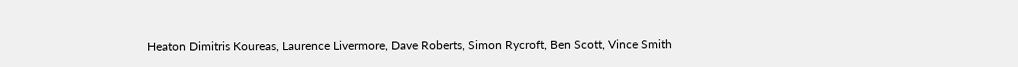Heaton Dimitris Koureas, Laurence Livermore, Dave Roberts, Simon Rycroft, Ben Scott, Vince Smith